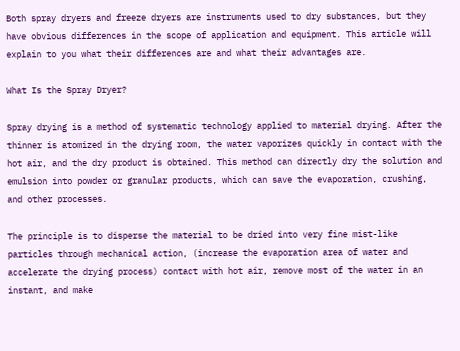Both spray dryers and freeze dryers are instruments used to dry substances, but they have obvious differences in the scope of application and equipment. This article will explain to you what their differences are and what their advantages are.

What Is the Spray Dryer?

Spray drying is a method of systematic technology applied to material drying. After the thinner is atomized in the drying room, the water vaporizes quickly in contact with the hot air, and the dry product is obtained. This method can directly dry the solution and emulsion into powder or granular products, which can save the evaporation, crushing, and other processes.

The principle is to disperse the material to be dried into very fine mist-like particles through mechanical action, (increase the evaporation area of water and accelerate the drying process) contact with hot air, remove most of the water in an instant, and make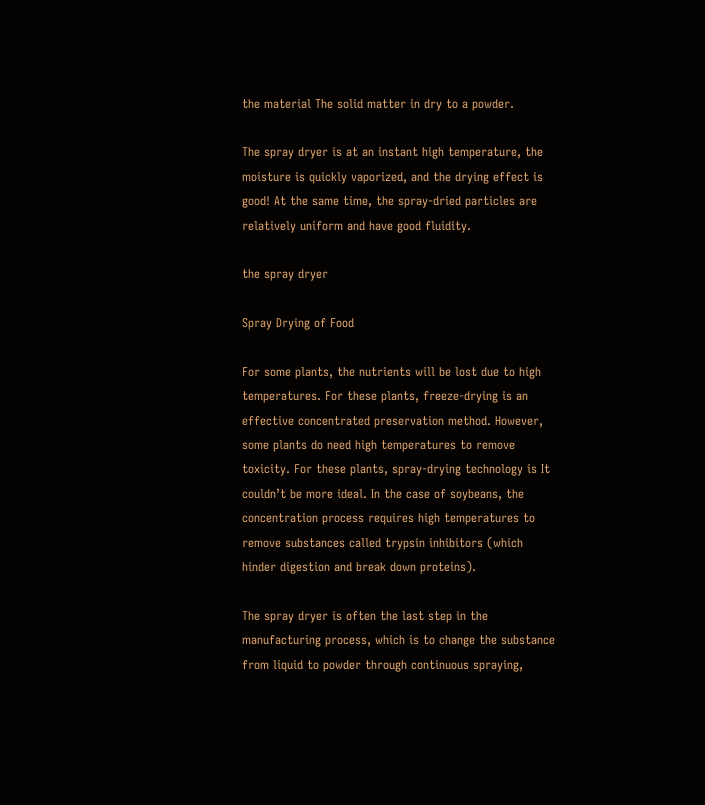the material The solid matter in dry to a powder.

The spray dryer is at an instant high temperature, the moisture is quickly vaporized, and the drying effect is good! At the same time, the spray-dried particles are relatively uniform and have good fluidity.

the spray dryer

Spray Drying of Food

For some plants, the nutrients will be lost due to high temperatures. For these plants, freeze-drying is an effective concentrated preservation method. However, some plants do need high temperatures to remove toxicity. For these plants, spray-drying technology is It couldn’t be more ideal. In the case of soybeans, the concentration process requires high temperatures to remove substances called trypsin inhibitors (which hinder digestion and break down proteins).

The spray dryer is often the last step in the manufacturing process, which is to change the substance from liquid to powder through continuous spraying,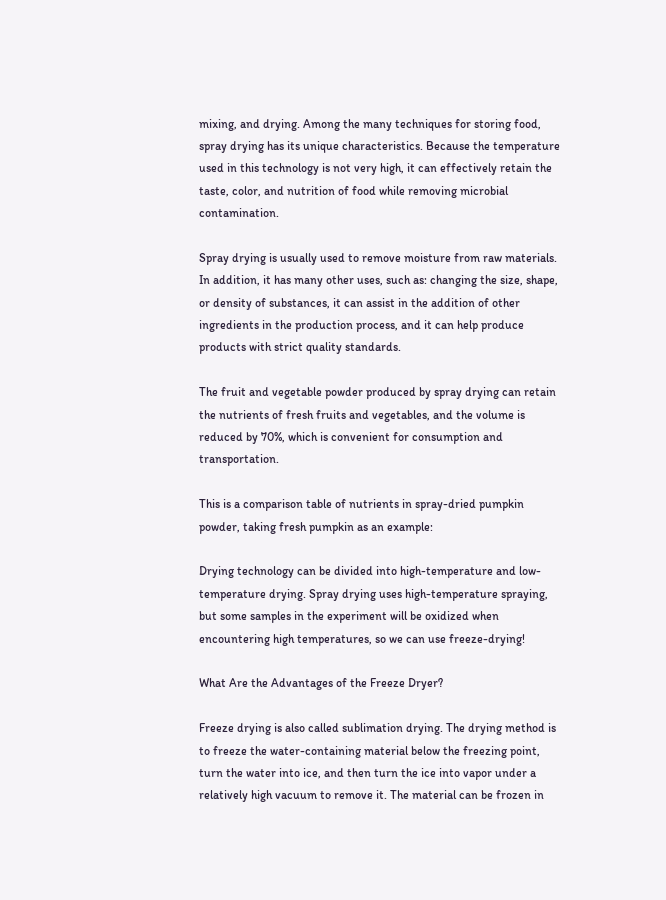mixing, and drying. Among the many techniques for storing food, spray drying has its unique characteristics. Because the temperature used in this technology is not very high, it can effectively retain the taste, color, and nutrition of food while removing microbial contamination.

Spray drying is usually used to remove moisture from raw materials. In addition, it has many other uses, such as: changing the size, shape, or density of substances, it can assist in the addition of other ingredients in the production process, and it can help produce products with strict quality standards.

The fruit and vegetable powder produced by spray drying can retain the nutrients of fresh fruits and vegetables, and the volume is reduced by 70%, which is convenient for consumption and transportation.

This is a comparison table of nutrients in spray-dried pumpkin powder, taking fresh pumpkin as an example:

Drying technology can be divided into high-temperature and low-temperature drying. Spray drying uses high-temperature spraying, but some samples in the experiment will be oxidized when encountering high temperatures, so we can use freeze-drying!

What Are the Advantages of the Freeze Dryer?

Freeze drying is also called sublimation drying. The drying method is to freeze the water-containing material below the freezing point, turn the water into ice, and then turn the ice into vapor under a relatively high vacuum to remove it. The material can be frozen in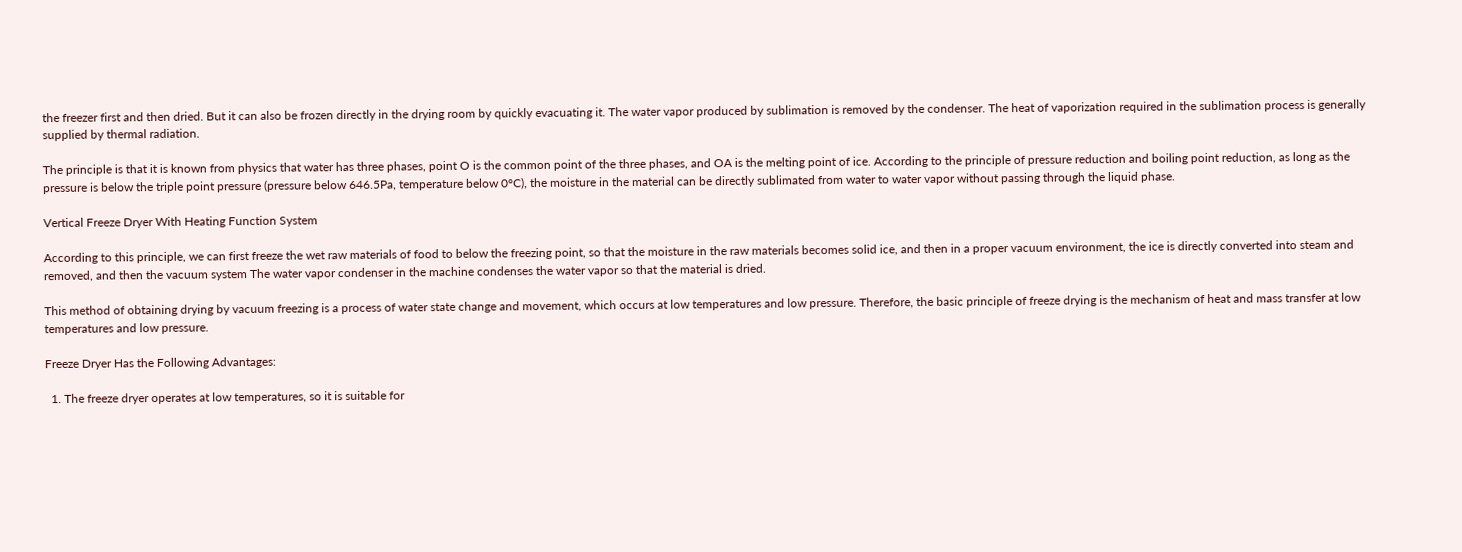the freezer first and then dried. But it can also be frozen directly in the drying room by quickly evacuating it. The water vapor produced by sublimation is removed by the condenser. The heat of vaporization required in the sublimation process is generally supplied by thermal radiation.

The principle is that it is known from physics that water has three phases, point O is the common point of the three phases, and OA is the melting point of ice. According to the principle of pressure reduction and boiling point reduction, as long as the pressure is below the triple point pressure (pressure below 646.5Pa, temperature below 0°C), the moisture in the material can be directly sublimated from water to water vapor without passing through the liquid phase.

Vertical Freeze Dryer With Heating Function System

According to this principle, we can first freeze the wet raw materials of food to below the freezing point, so that the moisture in the raw materials becomes solid ice, and then in a proper vacuum environment, the ice is directly converted into steam and removed, and then the vacuum system The water vapor condenser in the machine condenses the water vapor so that the material is dried.

This method of obtaining drying by vacuum freezing is a process of water state change and movement, which occurs at low temperatures and low pressure. Therefore, the basic principle of freeze drying is the mechanism of heat and mass transfer at low temperatures and low pressure.

Freeze Dryer Has the Following Advantages:

  1. The freeze dryer operates at low temperatures, so it is suitable for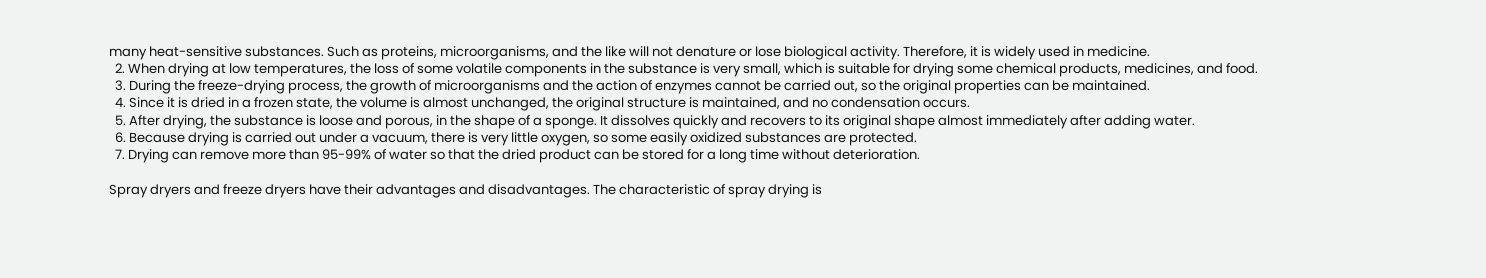many heat-sensitive substances. Such as proteins, microorganisms, and the like will not denature or lose biological activity. Therefore, it is widely used in medicine.
  2. When drying at low temperatures, the loss of some volatile components in the substance is very small, which is suitable for drying some chemical products, medicines, and food.
  3. During the freeze-drying process, the growth of microorganisms and the action of enzymes cannot be carried out, so the original properties can be maintained.
  4. Since it is dried in a frozen state, the volume is almost unchanged, the original structure is maintained, and no condensation occurs.
  5. After drying, the substance is loose and porous, in the shape of a sponge. It dissolves quickly and recovers to its original shape almost immediately after adding water.
  6. Because drying is carried out under a vacuum, there is very little oxygen, so some easily oxidized substances are protected.
  7. Drying can remove more than 95-99% of water so that the dried product can be stored for a long time without deterioration.

Spray dryers and freeze dryers have their advantages and disadvantages. The characteristic of spray drying is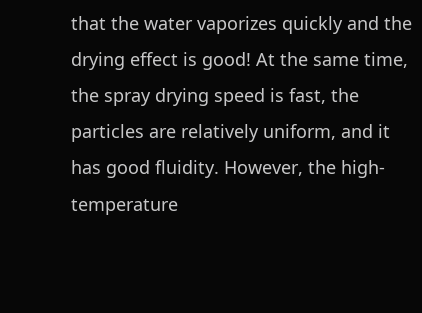that the water vaporizes quickly and the drying effect is good! At the same time, the spray drying speed is fast, the particles are relatively uniform, and it has good fluidity. However, the high-temperature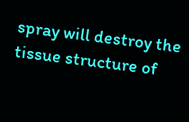spray will destroy the tissue structure of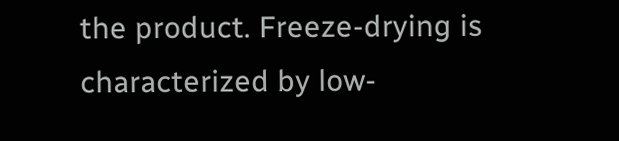the product. Freeze-drying is characterized by low-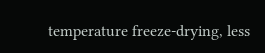temperature freeze-drying, less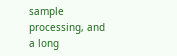sample processing, and a long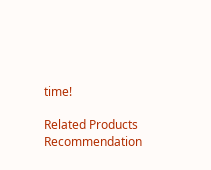time!

Related Products Recommendation